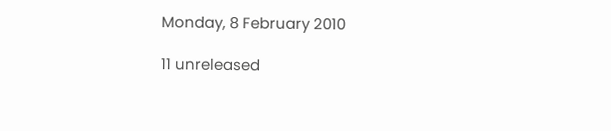Monday, 8 February 2010

11 unreleased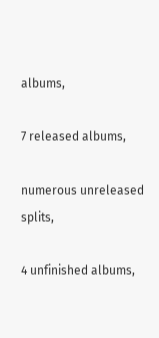albums,

7 released albums,

numerous unreleased splits,

4 unfinished albums,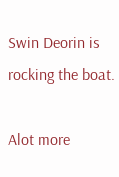Swin Deorin is rocking the boat.

Alot more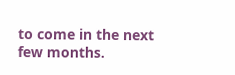to come in the next few months.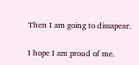Then I am going to dissapear.

I hope I am proud of me.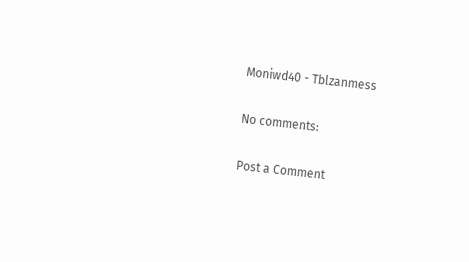Moniwd40 - Tblzanmess

No comments:

Post a Comment